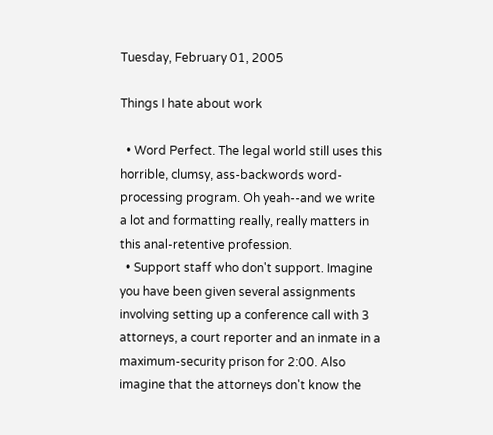Tuesday, February 01, 2005

Things I hate about work

  • Word Perfect. The legal world still uses this horrible, clumsy, ass-backwords word-processing program. Oh yeah--and we write a lot and formatting really, really matters in this anal-retentive profession.
  • Support staff who don't support. Imagine you have been given several assignments involving setting up a conference call with 3 attorneys, a court reporter and an inmate in a maximum-security prison for 2:00. Also imagine that the attorneys don't know the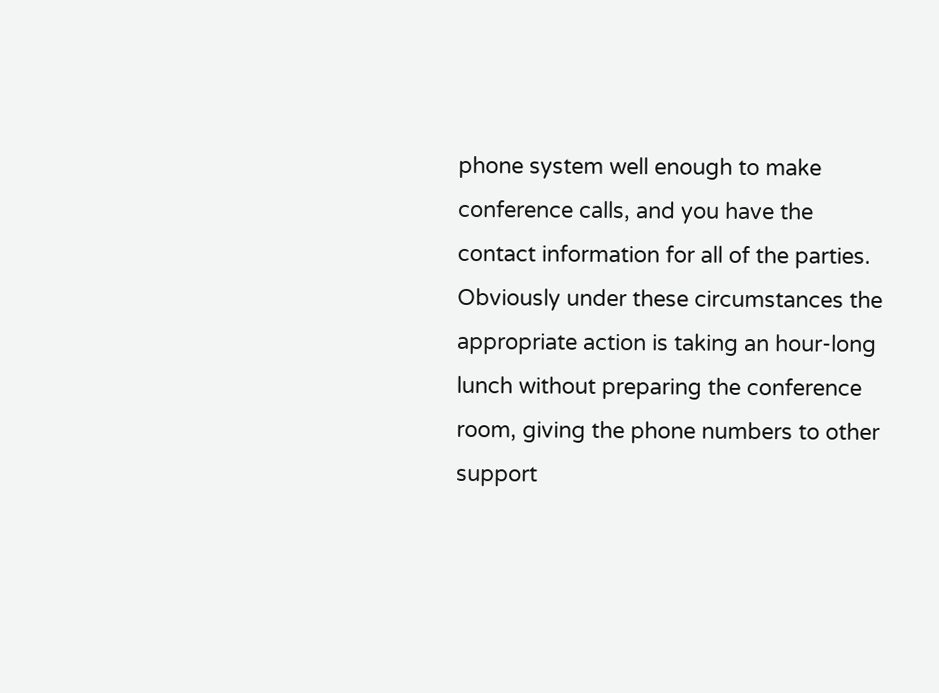phone system well enough to make conference calls, and you have the contact information for all of the parties. Obviously under these circumstances the appropriate action is taking an hour-long lunch without preparing the conference room, giving the phone numbers to other support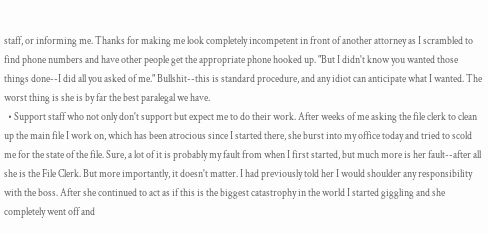staff, or informing me. Thanks for making me look completely incompetent in front of another attorney as I scrambled to find phone numbers and have other people get the appropriate phone hooked up. "But I didn't know you wanted those things done--I did all you asked of me." Bullshit--this is standard procedure, and any idiot can anticipate what I wanted. The worst thing is she is by far the best paralegal we have.
  • Support staff who not only don't support but expect me to do their work. After weeks of me asking the file clerk to clean up the main file I work on, which has been atrocious since I started there, she burst into my office today and tried to scold me for the state of the file. Sure, a lot of it is probably my fault from when I first started, but much more is her fault--after all she is the File Clerk. But more importantly, it doesn't matter. I had previously told her I would shoulder any responsibility with the boss. After she continued to act as if this is the biggest catastrophy in the world I started giggling and she completely went off and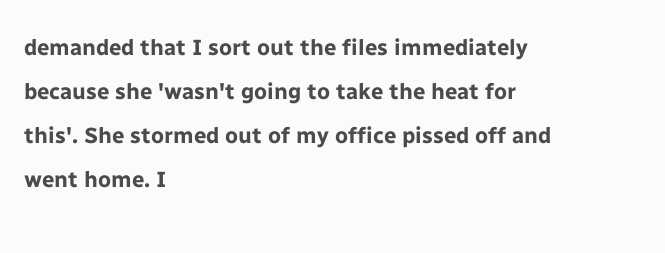demanded that I sort out the files immediately because she 'wasn't going to take the heat for this'. She stormed out of my office pissed off and went home. I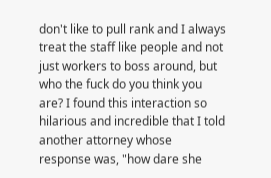don't like to pull rank and I always treat the staff like people and not just workers to boss around, but who the fuck do you think you are? I found this interaction so hilarious and incredible that I told another attorney whose response was, "how dare she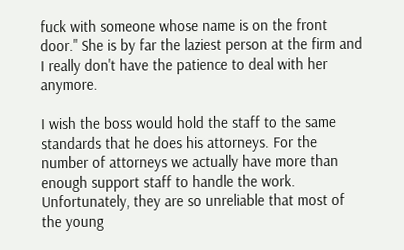fuck with someone whose name is on the front door." She is by far the laziest person at the firm and I really don't have the patience to deal with her anymore.

I wish the boss would hold the staff to the same standards that he does his attorneys. For the number of attorneys we actually have more than enough support staff to handle the work. Unfortunately, they are so unreliable that most of the young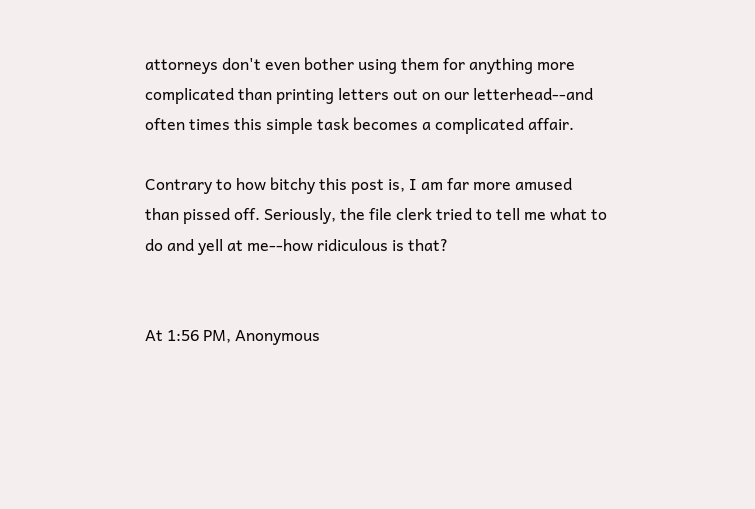attorneys don't even bother using them for anything more complicated than printing letters out on our letterhead--and often times this simple task becomes a complicated affair.

Contrary to how bitchy this post is, I am far more amused than pissed off. Seriously, the file clerk tried to tell me what to do and yell at me--how ridiculous is that?


At 1:56 PM, Anonymous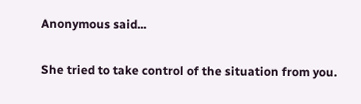Anonymous said...

She tried to take control of the situation from you.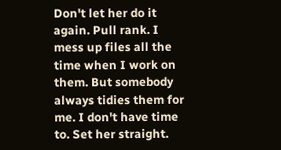Don't let her do it again. Pull rank. I mess up files all the time when I work on them. But somebody always tidies them for me. I don't have time to. Set her straight.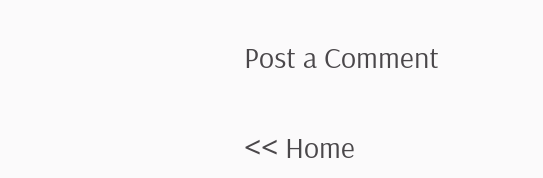Post a Comment

<< Home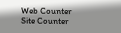Web Counter
Site Counter